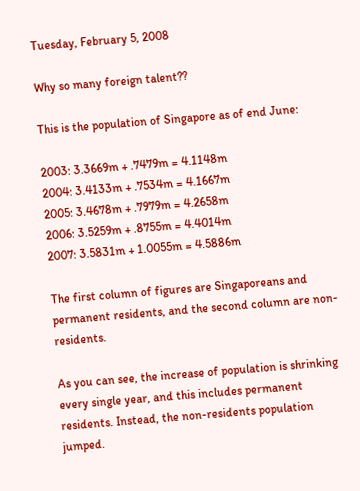Tuesday, February 5, 2008

Why so many foreign talent??

This is the population of Singapore as of end June:

2003: 3.3669m + .7479m = 4.1148m
2004: 3.4133m + .7534m = 4.1667m
2005: 3.4678m + .7979m = 4.2658m
2006: 3.5259m + .8755m = 4.4014m
2007: 3.5831m + 1.0055m = 4.5886m

The first column of figures are Singaporeans and permanent residents, and the second column are non-residents.

As you can see, the increase of population is shrinking every single year, and this includes permanent residents. Instead, the non-residents population jumped.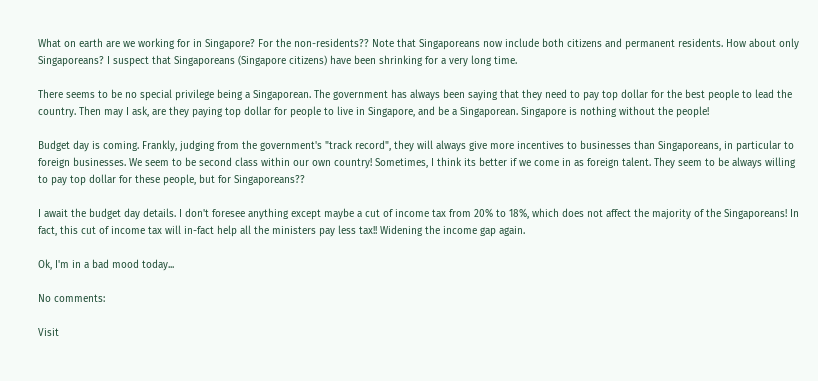What on earth are we working for in Singapore? For the non-residents?? Note that Singaporeans now include both citizens and permanent residents. How about only Singaporeans? I suspect that Singaporeans (Singapore citizens) have been shrinking for a very long time.

There seems to be no special privilege being a Singaporean. The government has always been saying that they need to pay top dollar for the best people to lead the country. Then may I ask, are they paying top dollar for people to live in Singapore, and be a Singaporean. Singapore is nothing without the people!

Budget day is coming. Frankly, judging from the government's "track record", they will always give more incentives to businesses than Singaporeans, in particular to foreign businesses. We seem to be second class within our own country! Sometimes, I think its better if we come in as foreign talent. They seem to be always willing to pay top dollar for these people, but for Singaporeans??

I await the budget day details. I don't foresee anything except maybe a cut of income tax from 20% to 18%, which does not affect the majority of the Singaporeans! In fact, this cut of income tax will in-fact help all the ministers pay less tax!! Widening the income gap again.

Ok, I'm in a bad mood today...

No comments:

Visit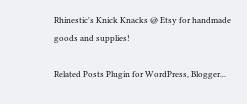Rhinestic's Knick Knacks @ Etsy for handmade goods and supplies!

Related Posts Plugin for WordPress, Blogger...